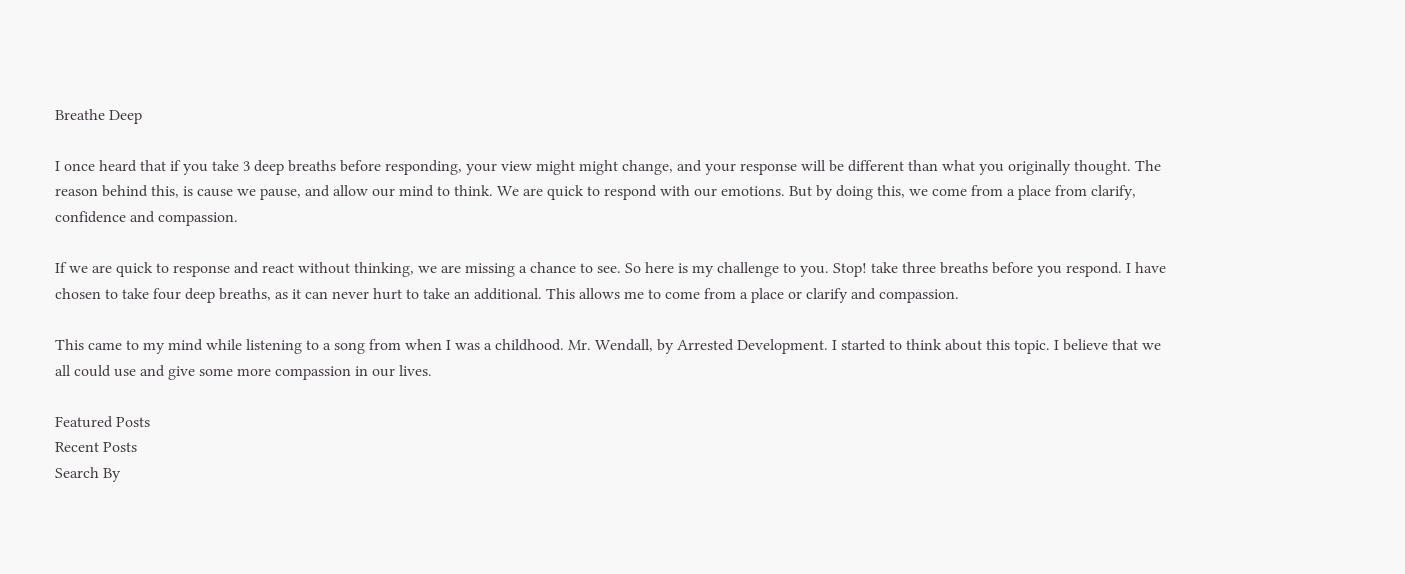Breathe Deep

I once heard that if you take 3 deep breaths before responding, your view might might change, and your response will be different than what you originally thought. The reason behind this, is cause we pause, and allow our mind to think. We are quick to respond with our emotions. But by doing this, we come from a place from clarify, confidence and compassion.

If we are quick to response and react without thinking, we are missing a chance to see. So here is my challenge to you. Stop! take three breaths before you respond. I have chosen to take four deep breaths, as it can never hurt to take an additional. This allows me to come from a place or clarify and compassion.

This came to my mind while listening to a song from when I was a childhood. Mr. Wendall, by Arrested Development. I started to think about this topic. I believe that we all could use and give some more compassion in our lives.

Featured Posts
Recent Posts
Search By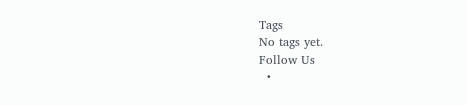Tags
No tags yet.
Follow Us
  •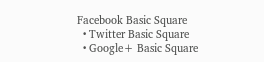Facebook Basic Square
  • Twitter Basic Square
  • Google+ Basic Square